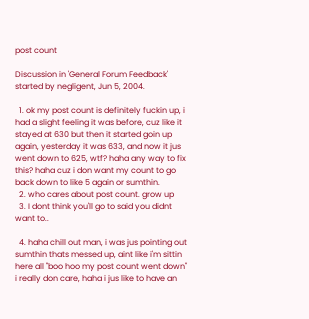post count

Discussion in 'General Forum Feedback' started by negligent, Jun 5, 2004.

  1. ok my post count is definitely fuckin up, i had a slight feeling it was before, cuz like it stayed at 630 but then it started goin up again, yesterday it was 633, and now it jus went down to 625, wtf? haha any way to fix this? haha cuz i don want my count to go back down to like 5 again or sumthin.
  2. who cares about post count. grow up
  3. I dont think you'll go to said you didnt want to..

  4. haha chill out man, i was jus pointing out sumthin thats messed up, aint like i'm sittin here all "boo hoo my post count went down" i really don care, haha i jus like to have an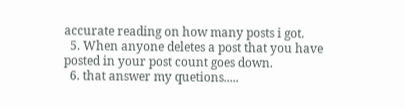accurate reading on how many posts i got.
  5. When anyone deletes a post that you have posted in your post count goes down.
  6. that answer my quetions.....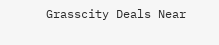Grasscity Deals Near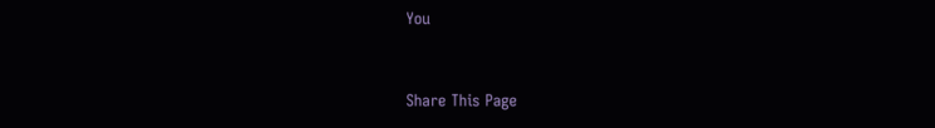You


Share This Page